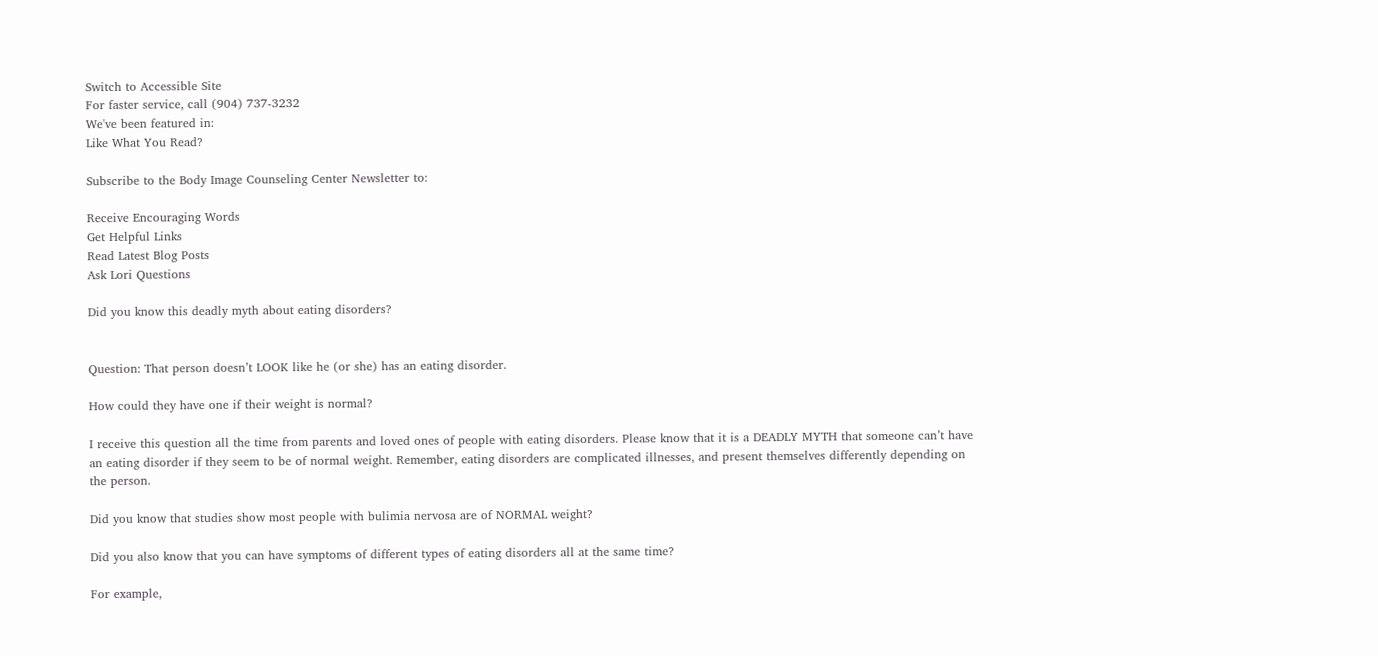Switch to Accessible Site
For faster service, call (904) 737-3232
We've been featured in:
Like What You Read?

Subscribe to the Body Image Counseling Center Newsletter to:

Receive Encouraging Words
Get Helpful Links
Read Latest Blog Posts
Ask Lori Questions

Did you know this deadly myth about eating disorders?


Question: That person doesn’t LOOK like he (or she) has an eating disorder.

How could they have one if their weight is normal?

I receive this question all the time from parents and loved ones of people with eating disorders. Please know that it is a DEADLY MYTH that someone can’t have an eating disorder if they seem to be of normal weight. Remember, eating disorders are complicated illnesses, and present themselves differently depending on the person.

Did you know that studies show most people with bulimia nervosa are of NORMAL weight?

Did you also know that you can have symptoms of different types of eating disorders all at the same time?

For example,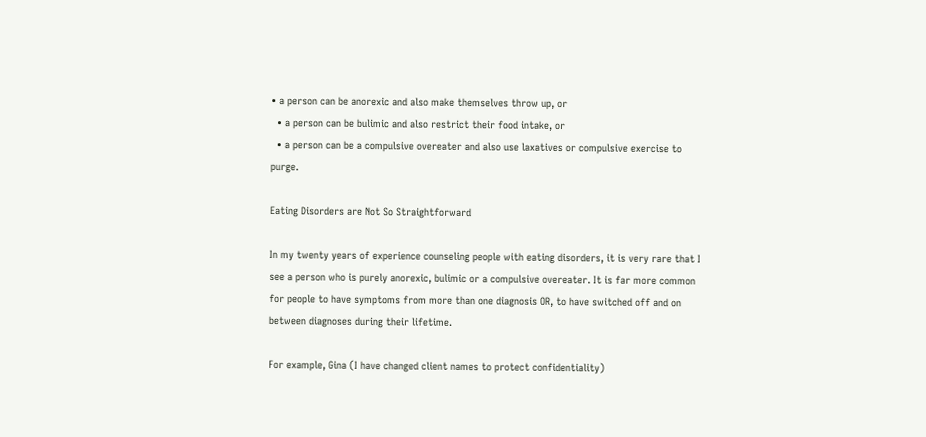• a person can be anorexic and also make themselves throw up, or
  • a person can be bulimic and also restrict their food intake, or
  • a person can be a compulsive overeater and also use laxatives or compulsive exercise to purge.

Eating Disorders are Not So Straightforward

In my twenty years of experience counseling people with eating disorders, it is very rare that I see a person who is purely anorexic, bulimic or a compulsive overeater. It is far more common for people to have symptoms from more than one diagnosis OR, to have switched off and on between diagnoses during their lifetime.

For example, Gina (I have changed client names to protect confidentiality)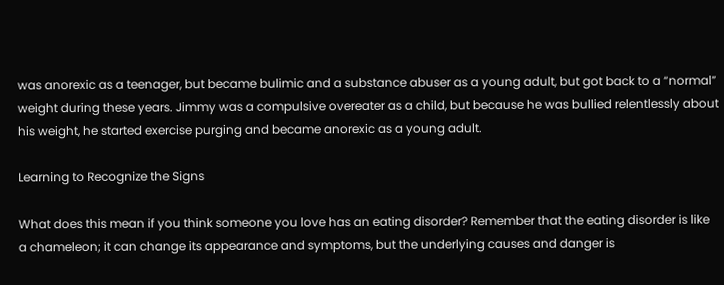was anorexic as a teenager, but became bulimic and a substance abuser as a young adult, but got back to a “normal” weight during these years. Jimmy was a compulsive overeater as a child, but because he was bullied relentlessly about his weight, he started exercise purging and became anorexic as a young adult.

Learning to Recognize the Signs

What does this mean if you think someone you love has an eating disorder? Remember that the eating disorder is like a chameleon; it can change its appearance and symptoms, but the underlying causes and danger is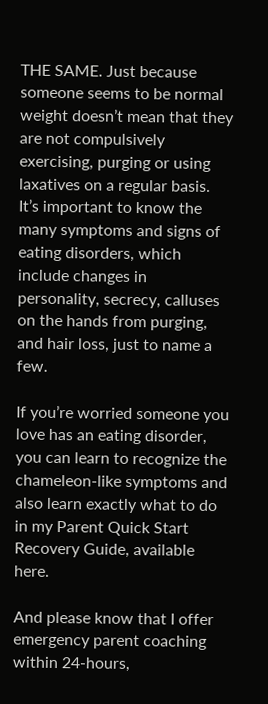THE SAME. Just because someone seems to be normal weight doesn’t mean that they are not compulsively exercising, purging or using laxatives on a regular basis. It’s important to know the many symptoms and signs of eating disorders, which include changes in personality, secrecy, calluses on the hands from purging, and hair loss, just to name a few.

If you’re worried someone you love has an eating disorder, you can learn to recognize the chameleon-like symptoms and also learn exactly what to do in my Parent Quick Start Recovery Guide, available here.

And please know that I offer emergency parent coaching within 24-hours,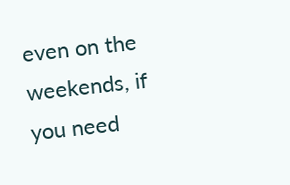even on the weekends, if you need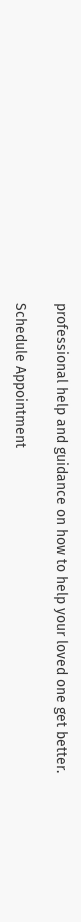professional help and guidance on how to help your loved one get better.

Schedule Appointment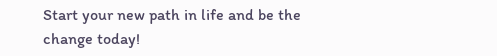Start your new path in life and be the change today!